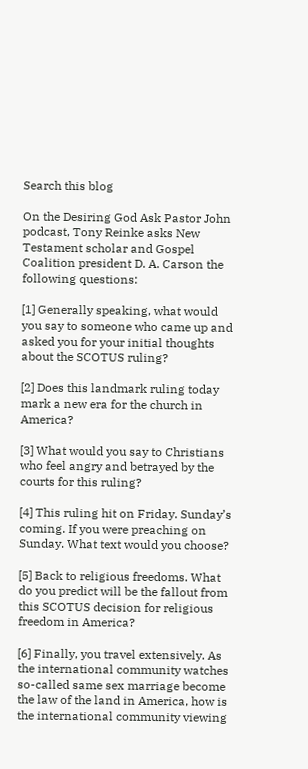Search this blog

On the Desiring God Ask Pastor John podcast, Tony Reinke asks New Testament scholar and Gospel Coalition president D. A. Carson the following questions:

[1] Generally speaking, what would you say to someone who came up and asked you for your initial thoughts about the SCOTUS ruling?

[2] Does this landmark ruling today mark a new era for the church in America?

[3] What would you say to Christians who feel angry and betrayed by the courts for this ruling?

[4] This ruling hit on Friday. Sunday’s coming. If you were preaching on Sunday. What text would you choose?

[5] Back to religious freedoms. What do you predict will be the fallout from this SCOTUS decision for religious freedom in America?

[6] Finally, you travel extensively. As the international community watches so-called same sex marriage become the law of the land in America, how is the international community viewing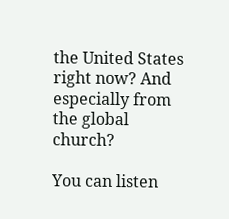the United States right now? And especially from the global church?

You can listen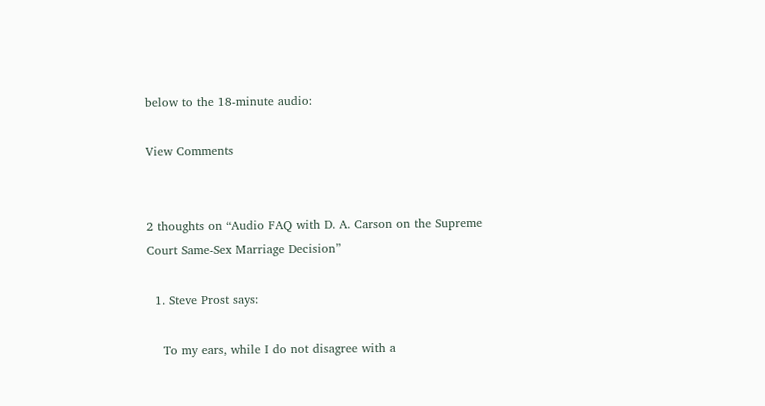below to the 18-minute audio:

View Comments


2 thoughts on “Audio FAQ with D. A. Carson on the Supreme Court Same-Sex Marriage Decision”

  1. Steve Prost says:

    To my ears, while I do not disagree with a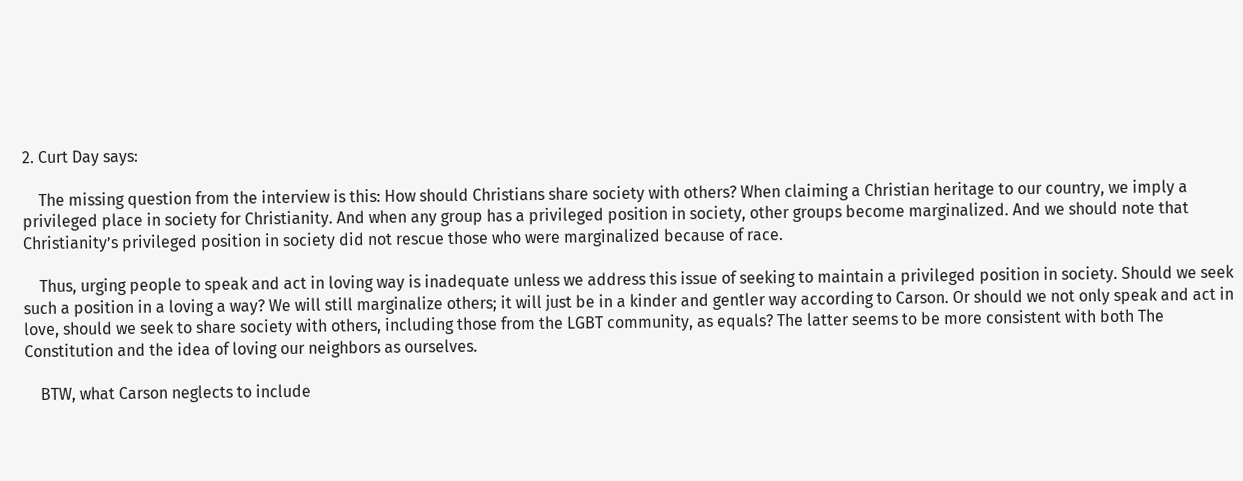2. Curt Day says:

    The missing question from the interview is this: How should Christians share society with others? When claiming a Christian heritage to our country, we imply a privileged place in society for Christianity. And when any group has a privileged position in society, other groups become marginalized. And we should note that Christianity’s privileged position in society did not rescue those who were marginalized because of race.

    Thus, urging people to speak and act in loving way is inadequate unless we address this issue of seeking to maintain a privileged position in society. Should we seek such a position in a loving a way? We will still marginalize others; it will just be in a kinder and gentler way according to Carson. Or should we not only speak and act in love, should we seek to share society with others, including those from the LGBT community, as equals? The latter seems to be more consistent with both The Constitution and the idea of loving our neighbors as ourselves.

    BTW, what Carson neglects to include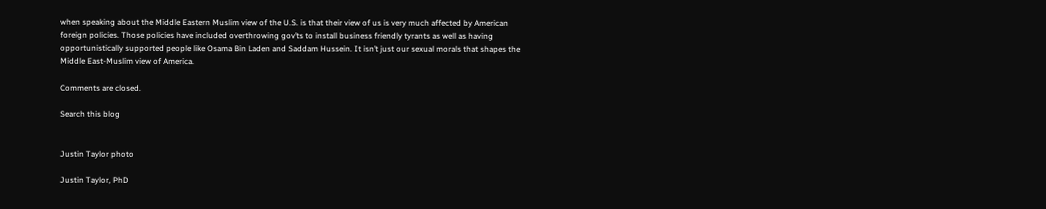when speaking about the Middle Eastern Muslim view of the U.S. is that their view of us is very much affected by American foreign policies. Those policies have included overthrowing gov’ts to install business friendly tyrants as well as having opportunistically supported people like Osama Bin Laden and Saddam Hussein. It isn’t just our sexual morals that shapes the Middle East-Muslim view of America.

Comments are closed.

Search this blog


Justin Taylor photo

Justin Taylor, PhD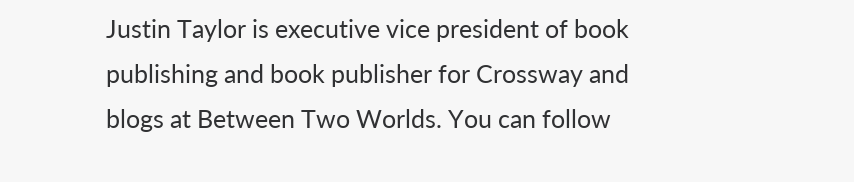Justin Taylor is executive vice president of book publishing and book publisher for Crossway and blogs at Between Two Worlds. You can follow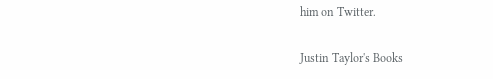him on Twitter.

Justin Taylor's Books